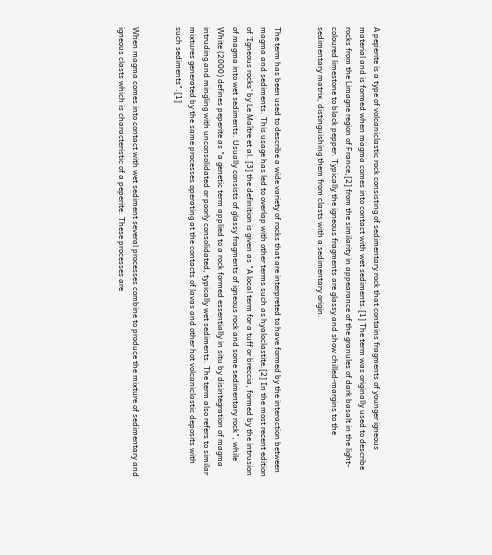A peperite is a type of volcaniclastic rock consisting of sedimentary rock that contains fragments of younger igneous material and is formed when magma comes into contact with wet sediments.[1] The term was originally used to describe rocks from the Limagne region of France,[2] from the similarity in appearance of the granules of dark basalt in the light-coloured limestone to black pepper. Typically the igneous fragments are glassy and show chilled-margins to the sedimentary matrix, distinguishing them from clasts with a sedimentary origin.


The term has been used to describe a wide variety of rocks that are interpreted to have formed by the interaction between magma and sediments. This usage has led to overlap with other terms such as hyaloclastite.[2] In the most recent edition of 'Igneous rocks' by Le Maître et al. [3] the definition is given as "A local term for a tuff or breccia, formed by the intrusion of magma into wet sediments. Usually consists of glassy fragments of igneous rock and some sedimentary rock", while White (2000) defines peperite as "a genetic term applied to a rock formed essentially in situ by disintegration of magma intruding and mingling with unconsolidated or poorly consolidated, typically wet sediments. The term also refers to similar mixtures generated by the same processes operating at the contacts of lavas and other hot volcaniclastic deposits with such sediments".[1]


When magma comes into contact with wet sediment several processes combine to produce the mixture of sedimentary and igneous clasts which is characteristic of a peperite. These processes are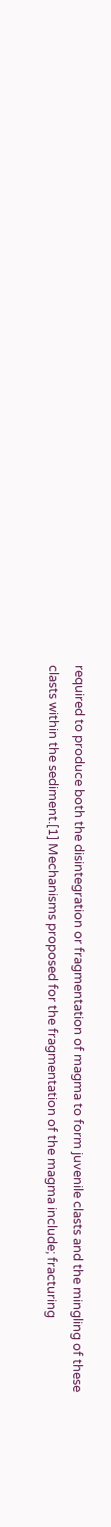required to produce both the disintegration or fragmentation of magma to form juvenile clasts and the mingling of these clasts within the sediment.[1] Mechanisms proposed for the fragmentation of the magma include; fracturing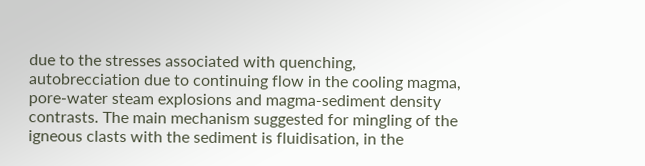due to the stresses associated with quenching, autobrecciation due to continuing flow in the cooling magma, pore-water steam explosions and magma-sediment density contrasts. The main mechanism suggested for mingling of the igneous clasts with the sediment is fluidisation, in the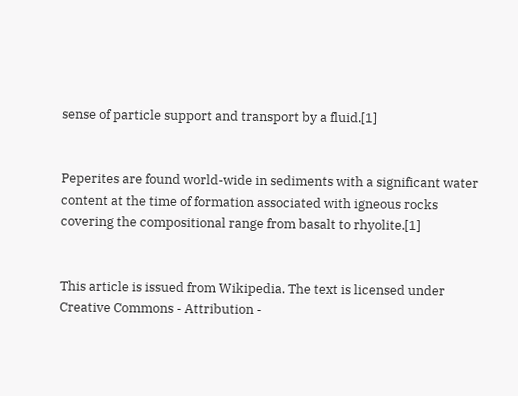sense of particle support and transport by a fluid.[1]


Peperites are found world-wide in sediments with a significant water content at the time of formation associated with igneous rocks covering the compositional range from basalt to rhyolite.[1]


This article is issued from Wikipedia. The text is licensed under Creative Commons - Attribution -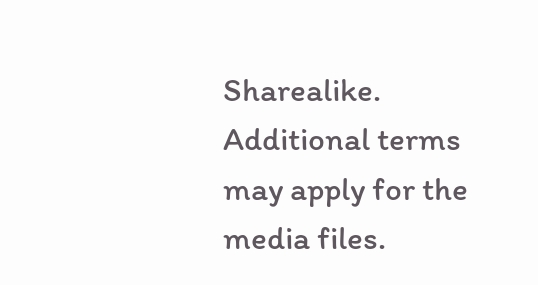Sharealike. Additional terms may apply for the media files.